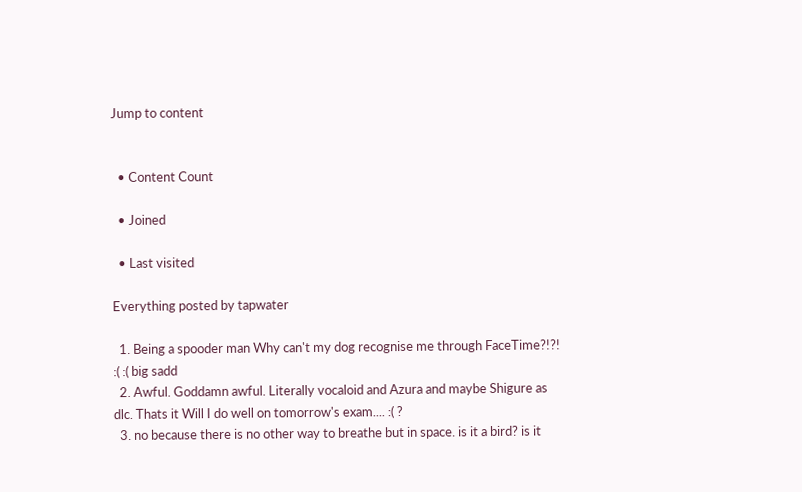Jump to content


  • Content Count

  • Joined

  • Last visited

Everything posted by tapwater

  1. Being a spooder man Why can't my dog recognise me through FaceTime?!?! :( :( big sadd
  2. Awful. Goddamn awful. Literally vocaloid and Azura and maybe Shigure as dlc. Thats it Will I do well on tomorrow's exam.... :( ?
  3. no because there is no other way to breathe but in space. is it a bird? is it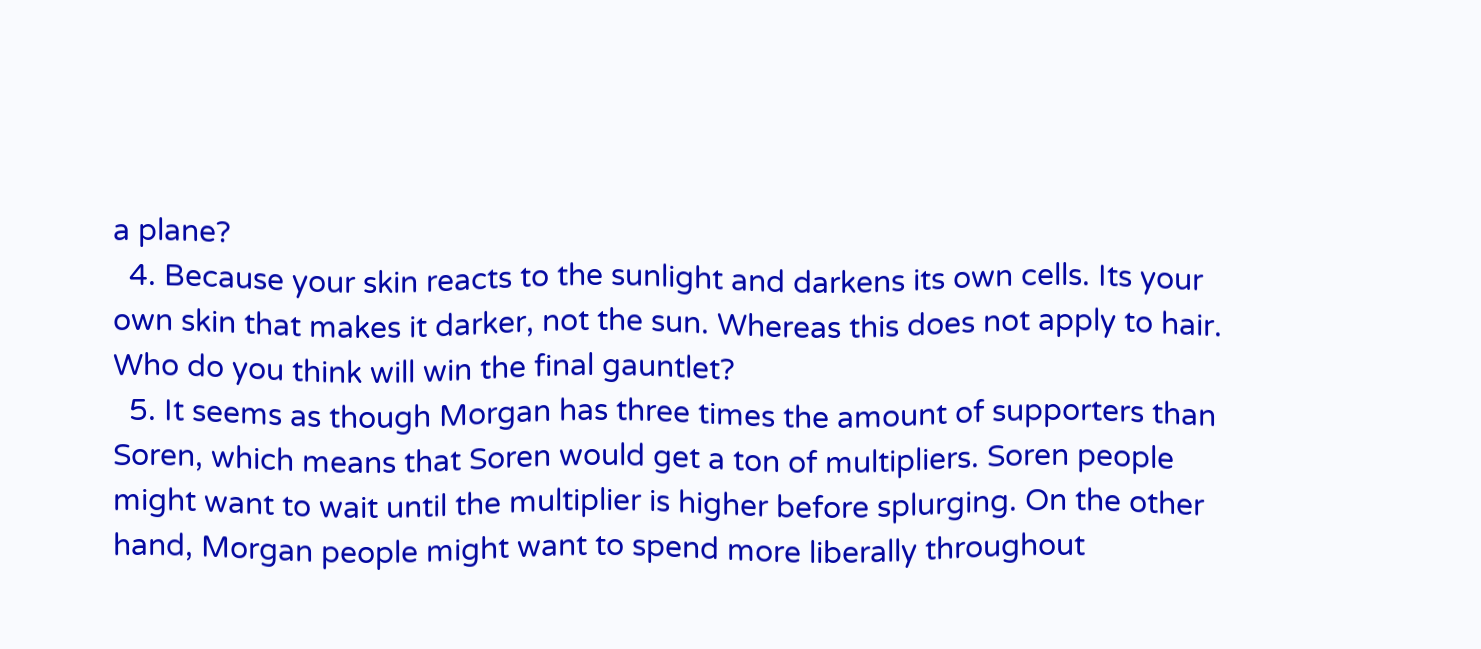a plane?
  4. Because your skin reacts to the sunlight and darkens its own cells. Its your own skin that makes it darker, not the sun. Whereas this does not apply to hair. Who do you think will win the final gauntlet?
  5. It seems as though Morgan has three times the amount of supporters than Soren, which means that Soren would get a ton of multipliers. Soren people might want to wait until the multiplier is higher before splurging. On the other hand, Morgan people might want to spend more liberally throughout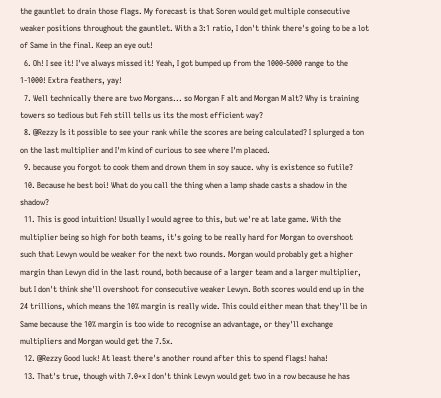the gauntlet to drain those flags. My forecast is that Soren would get multiple consecutive weaker positions throughout the gauntlet. With a 3:1 ratio, I don't think there's going to be a lot of Same in the final. Keep an eye out!
  6. Oh! I see it! I've always missed it! Yeah, I got bumped up from the 1000-5000 range to the 1-1000! Extra feathers, yay!
  7. Well technically there are two Morgans... so Morgan F alt and Morgan M alt? Why is training towers so tedious but Feh still tells us its the most efficient way?
  8. @Rezzy Is it possible to see your rank while the scores are being calculated? I splurged a ton on the last multiplier and I'm kind of curious to see where I'm placed.
  9. because you forgot to cook them and drown them in soy sauce. why is existence so futile?
  10. Because he best boi! What do you call the thing when a lamp shade casts a shadow in the shadow?
  11. This is good intuition! Usually I would agree to this, but we're at late game. With the multiplier being so high for both teams, it's going to be really hard for Morgan to overshoot such that Lewyn would be weaker for the next two rounds. Morgan would probably get a higher margin than Lewyn did in the last round, both because of a larger team and a larger multiplier, but I don't think she'll overshoot for consecutive weaker Lewyn. Both scores would end up in the 24 trillions, which means the 10% margin is really wide. This could either mean that they'll be in Same because the 10% margin is too wide to recognise an advantage, or they'll exchange multipliers and Morgan would get the 7.5x.
  12. @Rezzy Good luck! At least there's another round after this to spend flags! haha!
  13. That's true, though with 7.0+x I don't think Lewyn would get two in a row because he has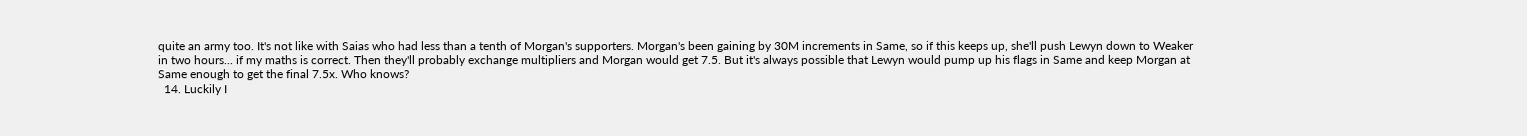quite an army too. It's not like with Saias who had less than a tenth of Morgan's supporters. Morgan's been gaining by 30M increments in Same, so if this keeps up, she'll push Lewyn down to Weaker in two hours... if my maths is correct. Then they'll probably exchange multipliers and Morgan would get 7.5. But it's always possible that Lewyn would pump up his flags in Same and keep Morgan at Same enough to get the final 7.5x. Who knows?
  14. Luckily I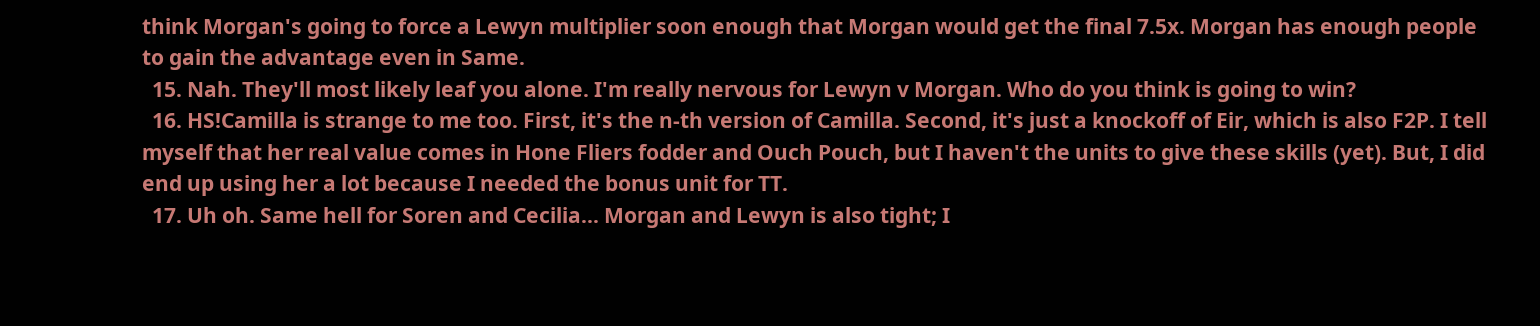think Morgan's going to force a Lewyn multiplier soon enough that Morgan would get the final 7.5x. Morgan has enough people to gain the advantage even in Same.
  15. Nah. They'll most likely leaf you alone. I'm really nervous for Lewyn v Morgan. Who do you think is going to win?
  16. HS!Camilla is strange to me too. First, it's the n-th version of Camilla. Second, it's just a knockoff of Eir, which is also F2P. I tell myself that her real value comes in Hone Fliers fodder and Ouch Pouch, but I haven't the units to give these skills (yet). But, I did end up using her a lot because I needed the bonus unit for TT.
  17. Uh oh. Same hell for Soren and Cecilia... Morgan and Lewyn is also tight; I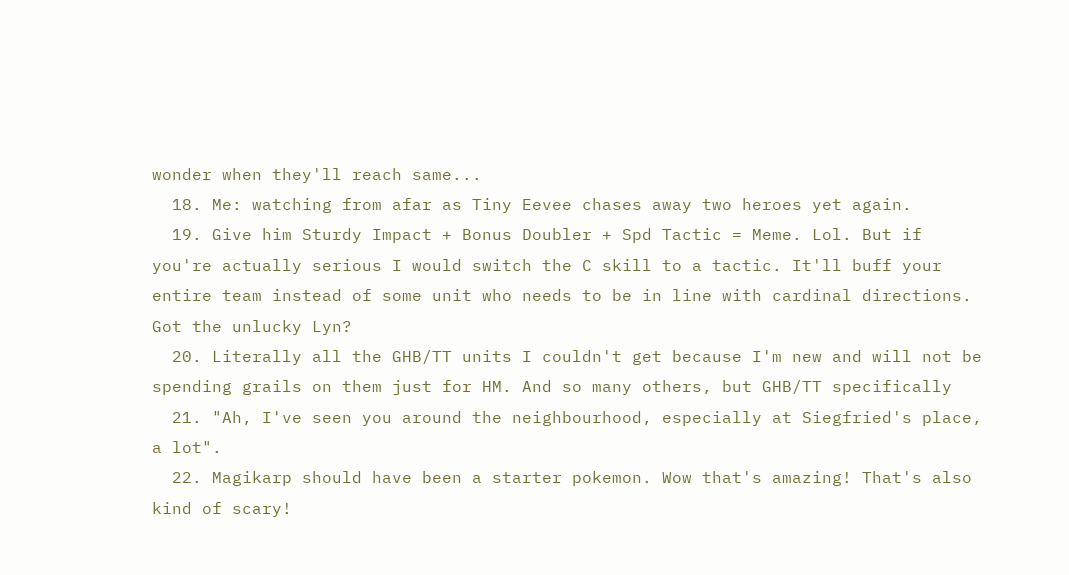wonder when they'll reach same...
  18. Me: watching from afar as Tiny Eevee chases away two heroes yet again.
  19. Give him Sturdy Impact + Bonus Doubler + Spd Tactic = Meme. Lol. But if you're actually serious I would switch the C skill to a tactic. It'll buff your entire team instead of some unit who needs to be in line with cardinal directions. Got the unlucky Lyn?
  20. Literally all the GHB/TT units I couldn't get because I'm new and will not be spending grails on them just for HM. And so many others, but GHB/TT specifically
  21. "Ah, I've seen you around the neighbourhood, especially at Siegfried's place, a lot".
  22. Magikarp should have been a starter pokemon. Wow that's amazing! That's also kind of scary!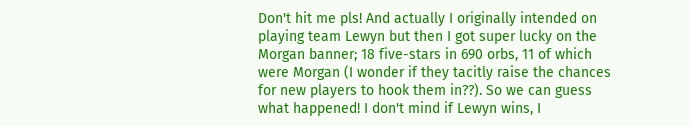Don't hit me pls! And actually I originally intended on playing team Lewyn but then I got super lucky on the Morgan banner; 18 five-stars in 690 orbs, 11 of which were Morgan (I wonder if they tacitly raise the chances for new players to hook them in??). So we can guess what happened! I don't mind if Lewyn wins, I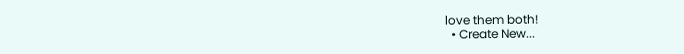love them both!
  • Create New...